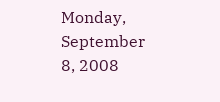Monday, September 8, 2008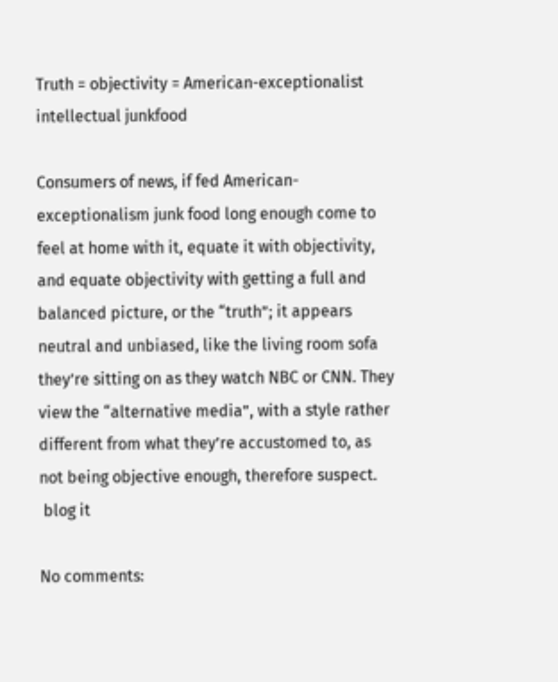Truth = objectivity = American-exceptionalist intellectual junkfood

Consumers of news, if fed American-exceptionalism junk food long enough come to feel at home with it, equate it with objectivity, and equate objectivity with getting a full and balanced picture, or the “truth”; it appears neutral and unbiased, like the living room sofa they’re sitting on as they watch NBC or CNN. They view the “alternative media”, with a style rather different from what they’re accustomed to, as not being objective enough, therefore suspect.
 blog it

No comments: